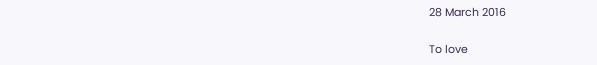28 March 2016

To love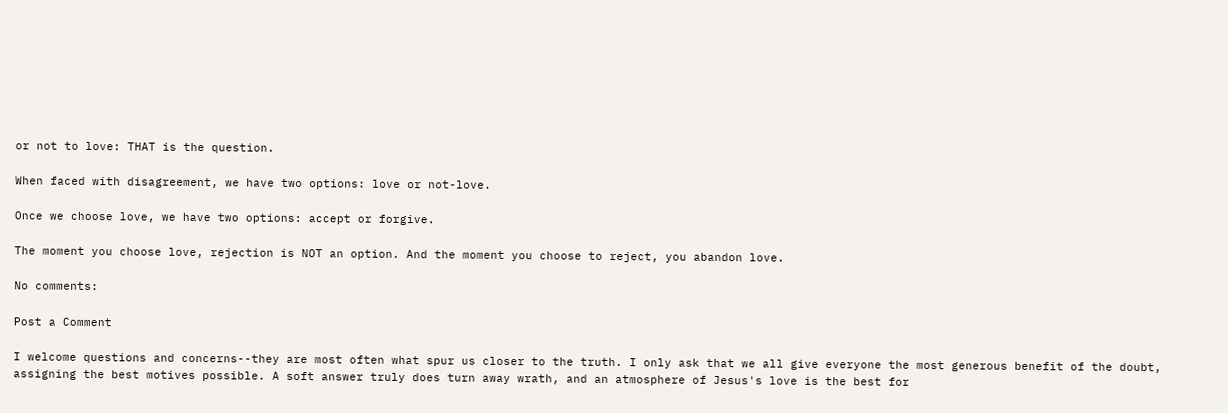or not to love: THAT is the question.

When faced with disagreement, we have two options: love or not-love.

Once we choose love, we have two options: accept or forgive.

The moment you choose love, rejection is NOT an option. And the moment you choose to reject, you abandon love.

No comments:

Post a Comment

I welcome questions and concerns--they are most often what spur us closer to the truth. I only ask that we all give everyone the most generous benefit of the doubt, assigning the best motives possible. A soft answer truly does turn away wrath, and an atmosphere of Jesus's love is the best for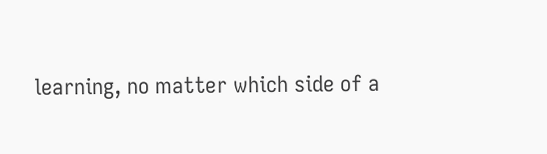learning, no matter which side of a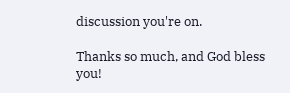discussion you're on.

Thanks so much, and God bless you!